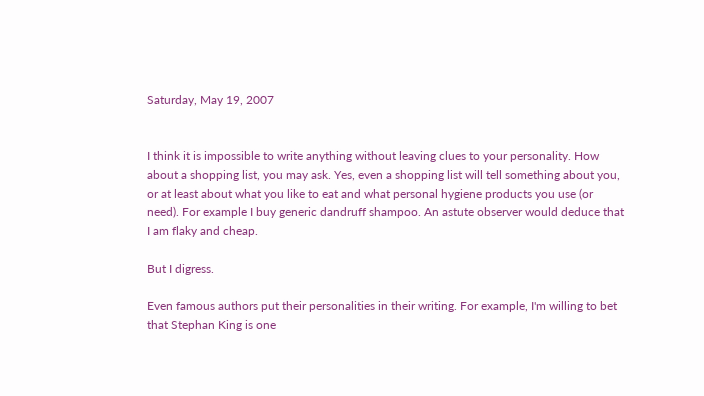Saturday, May 19, 2007


I think it is impossible to write anything without leaving clues to your personality. How about a shopping list, you may ask. Yes, even a shopping list will tell something about you, or at least about what you like to eat and what personal hygiene products you use (or need). For example I buy generic dandruff shampoo. An astute observer would deduce that I am flaky and cheap.

But I digress.

Even famous authors put their personalities in their writing. For example, I'm willing to bet that Stephan King is one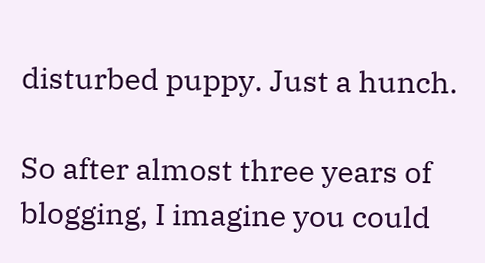disturbed puppy. Just a hunch.

So after almost three years of blogging, I imagine you could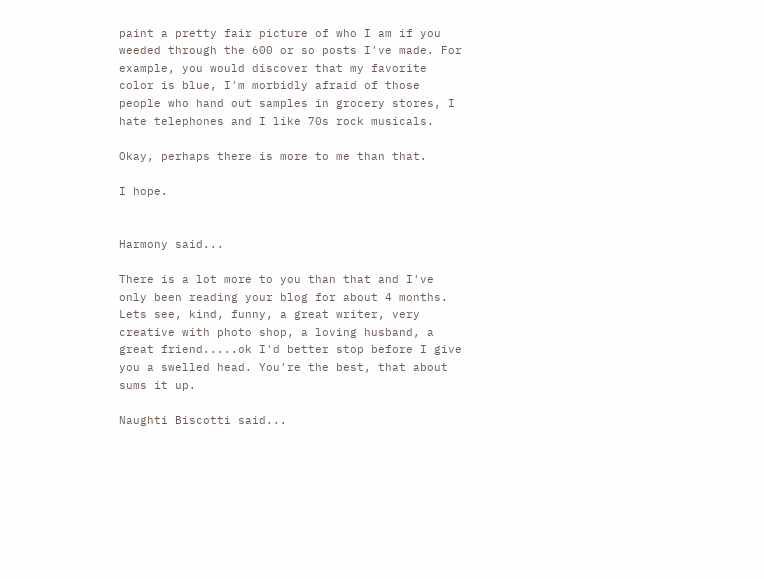paint a pretty fair picture of who I am if you weeded through the 600 or so posts I've made. For example, you would discover that my favorite color is blue, I'm morbidly afraid of those people who hand out samples in grocery stores, I hate telephones and I like 70s rock musicals.

Okay, perhaps there is more to me than that.

I hope.


Harmony said...

There is a lot more to you than that and I've only been reading your blog for about 4 months. Lets see, kind, funny, a great writer, very creative with photo shop, a loving husband, a great friend.....ok I'd better stop before I give you a swelled head. You're the best, that about sums it up.

Naughti Biscotti said...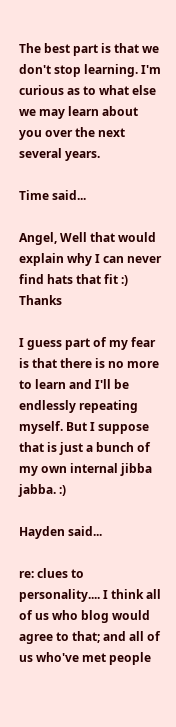The best part is that we don't stop learning. I'm curious as to what else we may learn about you over the next several years.

Time said...

Angel, Well that would explain why I can never find hats that fit :) Thanks

I guess part of my fear is that there is no more to learn and I'll be endlessly repeating myself. But I suppose that is just a bunch of my own internal jibba jabba. :)

Hayden said...

re: clues to personality.... I think all of us who blog would agree to that; and all of us who've met people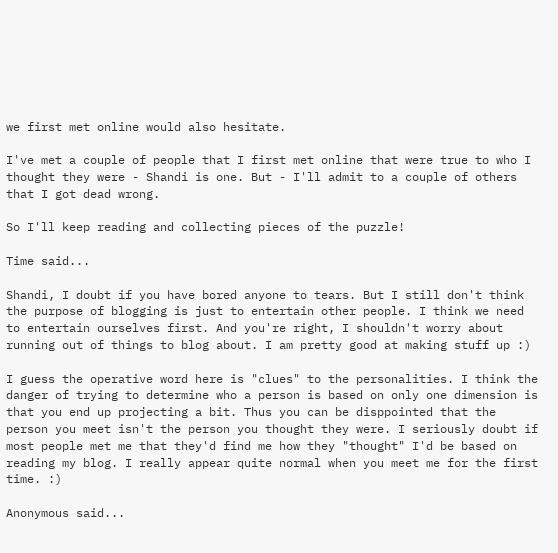we first met online would also hesitate.

I've met a couple of people that I first met online that were true to who I thought they were - Shandi is one. But - I'll admit to a couple of others that I got dead wrong.

So I'll keep reading and collecting pieces of the puzzle!

Time said...

Shandi, I doubt if you have bored anyone to tears. But I still don't think the purpose of blogging is just to entertain other people. I think we need to entertain ourselves first. And you're right, I shouldn't worry about running out of things to blog about. I am pretty good at making stuff up :)

I guess the operative word here is "clues" to the personalities. I think the danger of trying to determine who a person is based on only one dimension is that you end up projecting a bit. Thus you can be disppointed that the person you meet isn't the person you thought they were. I seriously doubt if most people met me that they'd find me how they "thought" I'd be based on reading my blog. I really appear quite normal when you meet me for the first time. :)

Anonymous said...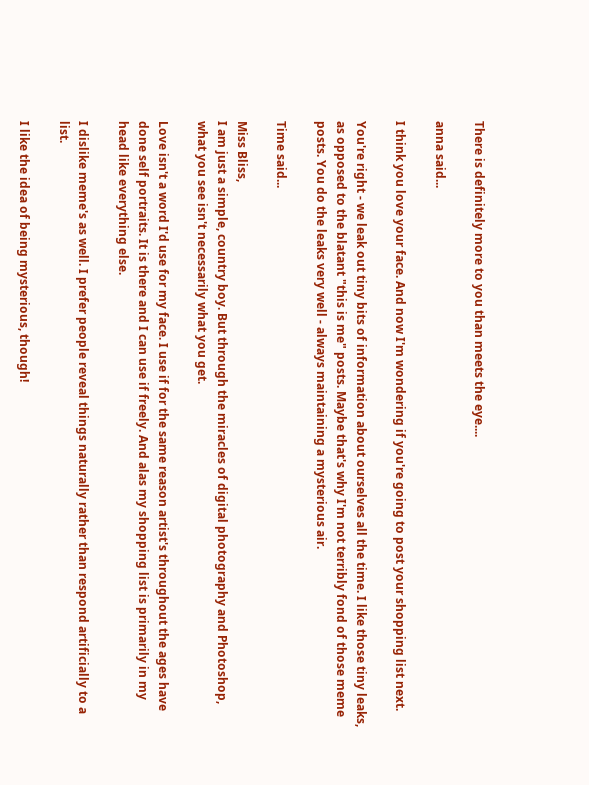There is definitely more to you than meets the eye....

anna said...

I think you love your face. And now I'm wondering if you're going to post your shopping list next.

You're right - we leak out tiny bits of information about ourselves all the time. I like those tiny leaks, as opposed to the blatant "this is me" posts. Maybe that's why I'm not terribly fond of those meme posts. You do the leaks very well - always maintaining a mysterious air.

Time said...

Miss Bliss,
I am just a simple, country boy. But through the miracles of digital photography and Photoshop, what you see isn't necessarily what you get.

Love isn't a word I'd use for my face. I use if for the same reason artist's throughout the ages have done self portraits. It is there and I can use if freely. And alas my shopping list is primarily in my head like everything else.

I dislike meme's as well. I prefer people reveal things naturally rather than respond artificially to a list.

I like the idea of being mysterious, though!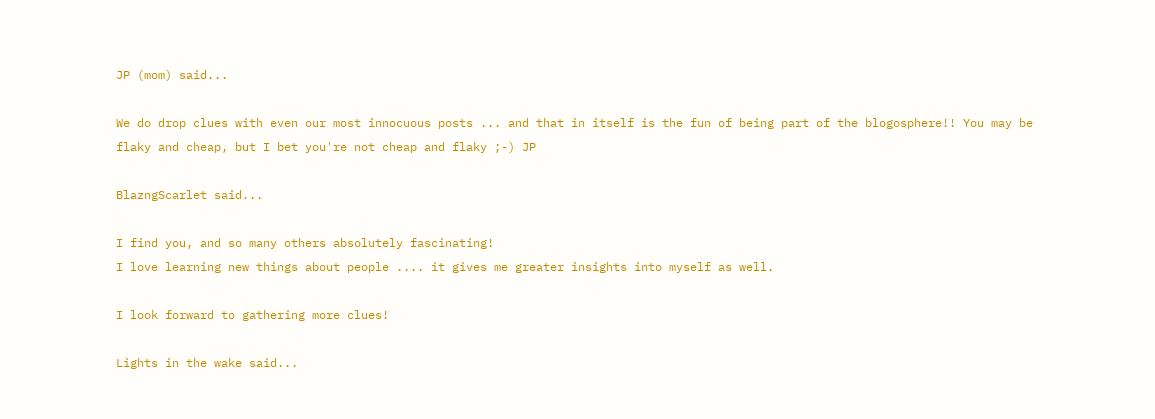JP (mom) said...

We do drop clues with even our most innocuous posts ... and that in itself is the fun of being part of the blogosphere!! You may be flaky and cheap, but I bet you're not cheap and flaky ;-) JP

BlazngScarlet said...

I find you, and so many others absolutely fascinating!
I love learning new things about people .... it gives me greater insights into myself as well.

I look forward to gathering more clues!

Lights in the wake said...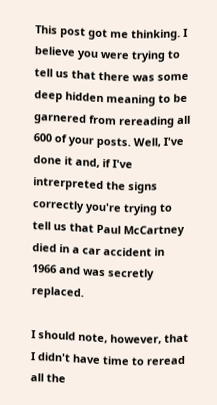This post got me thinking. I believe you were trying to tell us that there was some deep hidden meaning to be garnered from rereading all 600 of your posts. Well, I've done it and, if I've intrerpreted the signs correctly you're trying to tell us that Paul McCartney died in a car accident in 1966 and was secretly replaced.

I should note, however, that I didn't have time to reread all the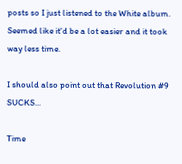posts so I just listened to the White album. Seemed like it'd be a lot easier and it took way less time.

I should also point out that Revolution #9 SUCKS...

Time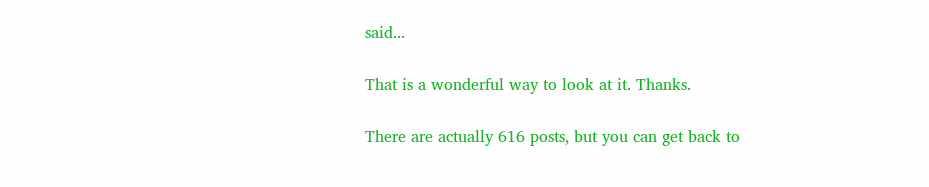said...

That is a wonderful way to look at it. Thanks.

There are actually 616 posts, but you can get back to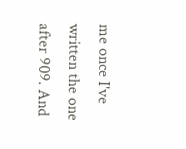me once I've written the one after 909. And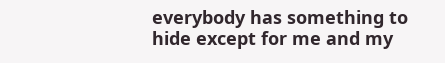everybody has something to hide except for me and my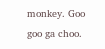monkey. Goo goo ga choo.